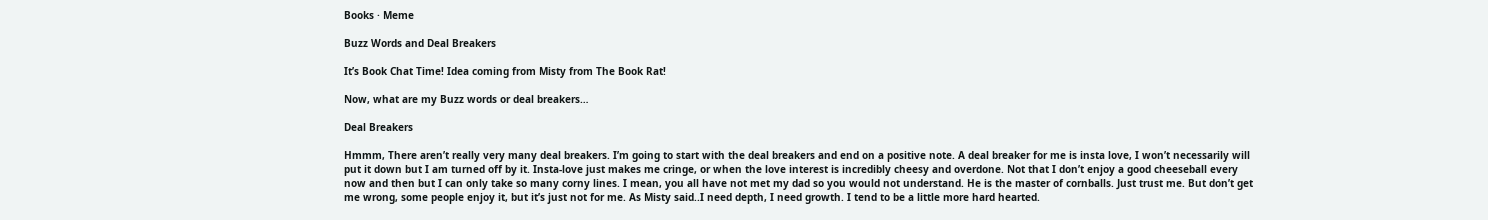Books · Meme

Buzz Words and Deal Breakers

It’s Book Chat Time! Idea coming from Misty from The Book Rat!

Now, what are my Buzz words or deal breakers…

Deal Breakers

Hmmm, There aren’t really very many deal breakers. I’m going to start with the deal breakers and end on a positive note. A deal breaker for me is insta love, I won’t necessarily will put it down but I am turned off by it. Insta-love just makes me cringe, or when the love interest is incredibly cheesy and overdone. Not that I don’t enjoy a good cheeseball every now and then but I can only take so many corny lines. I mean, you all have not met my dad so you would not understand. He is the master of cornballs. Just trust me. But don’t get me wrong, some people enjoy it, but it’s just not for me. As Misty said..I need depth, I need growth. I tend to be a little more hard hearted.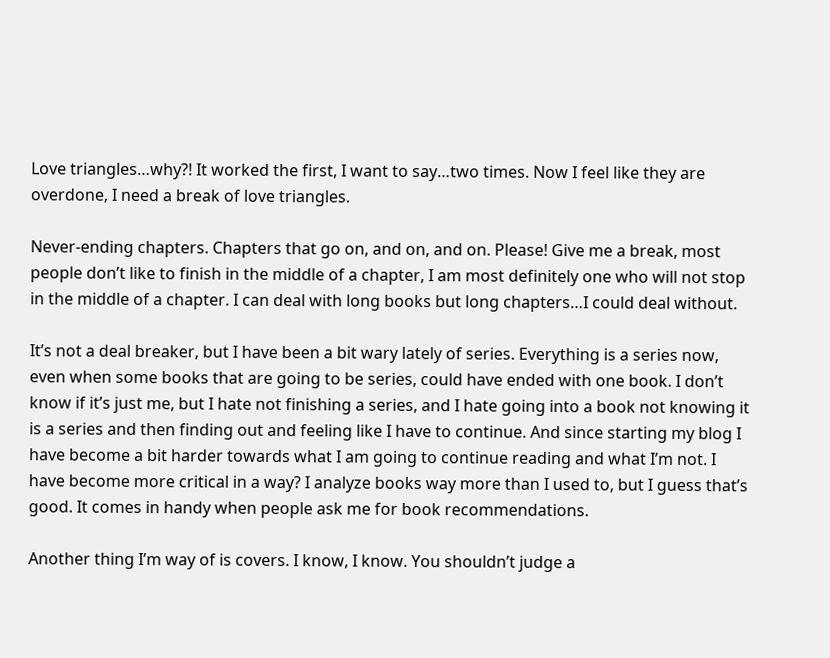Love triangles…why?! It worked the first, I want to say…two times. Now I feel like they are overdone, I need a break of love triangles.

Never-ending chapters. Chapters that go on, and on, and on. Please! Give me a break, most people don’t like to finish in the middle of a chapter, I am most definitely one who will not stop in the middle of a chapter. I can deal with long books but long chapters…I could deal without.

It’s not a deal breaker, but I have been a bit wary lately of series. Everything is a series now, even when some books that are going to be series, could have ended with one book. I don’t know if it’s just me, but I hate not finishing a series, and I hate going into a book not knowing it is a series and then finding out and feeling like I have to continue. And since starting my blog I have become a bit harder towards what I am going to continue reading and what I’m not. I have become more critical in a way? I analyze books way more than I used to, but I guess that’s good. It comes in handy when people ask me for book recommendations.

Another thing I’m way of is covers. I know, I know. You shouldn’t judge a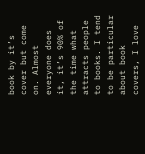book by it’s cover but come on. Almost everyone does it, it’s 90% of the time what attracts people to books. I tend to be particular about book covers, I love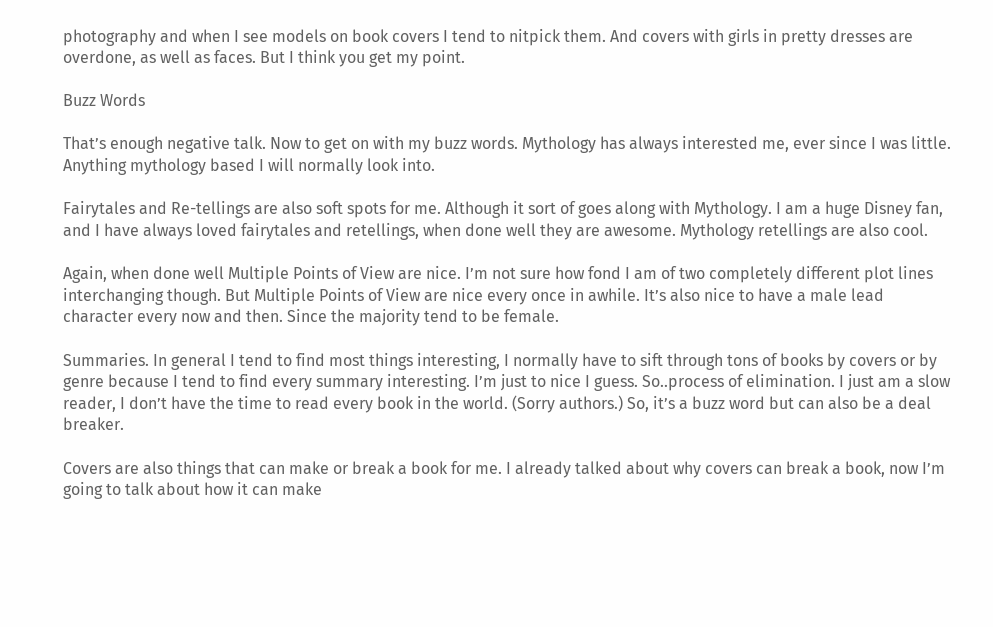photography and when I see models on book covers I tend to nitpick them. And covers with girls in pretty dresses are overdone, as well as faces. But I think you get my point.

Buzz Words

That’s enough negative talk. Now to get on with my buzz words. Mythology has always interested me, ever since I was little. Anything mythology based I will normally look into.

Fairytales and Re-tellings are also soft spots for me. Although it sort of goes along with Mythology. I am a huge Disney fan, and I have always loved fairytales and retellings, when done well they are awesome. Mythology retellings are also cool.

Again, when done well Multiple Points of View are nice. I’m not sure how fond I am of two completely different plot lines interchanging though. But Multiple Points of View are nice every once in awhile. It’s also nice to have a male lead character every now and then. Since the majority tend to be female.

Summaries. In general I tend to find most things interesting, I normally have to sift through tons of books by covers or by genre because I tend to find every summary interesting. I’m just to nice I guess. So..process of elimination. I just am a slow reader, I don’t have the time to read every book in the world. (Sorry authors.) So, it’s a buzz word but can also be a deal breaker.

Covers are also things that can make or break a book for me. I already talked about why covers can break a book, now I’m going to talk about how it can make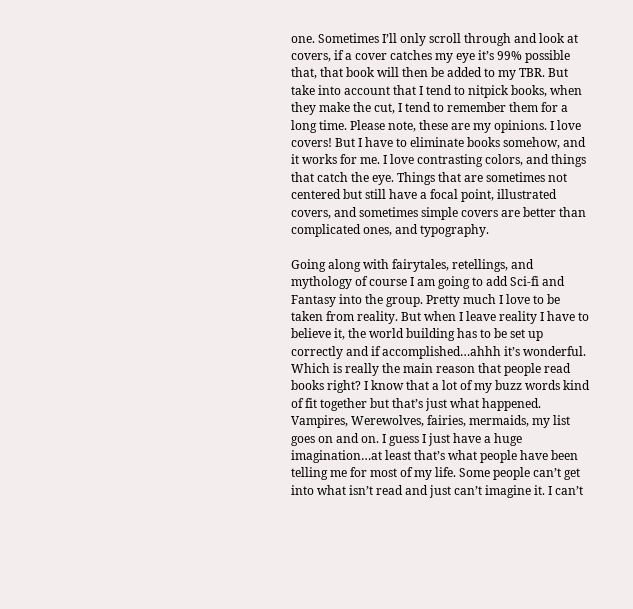one. Sometimes I’ll only scroll through and look at covers, if a cover catches my eye it’s 99% possible that, that book will then be added to my TBR. But take into account that I tend to nitpick books, when they make the cut, I tend to remember them for a long time. Please note, these are my opinions. I love covers! But I have to eliminate books somehow, and it works for me. I love contrasting colors, and things that catch the eye. Things that are sometimes not centered but still have a focal point, illustrated covers, and sometimes simple covers are better than complicated ones, and typography.

Going along with fairytales, retellings, and mythology of course I am going to add Sci-fi and Fantasy into the group. Pretty much I love to be taken from reality. But when I leave reality I have to believe it, the world building has to be set up correctly and if accomplished…ahhh it’s wonderful. Which is really the main reason that people read books right? I know that a lot of my buzz words kind of fit together but that’s just what happened. Vampires, Werewolves, fairies, mermaids, my list goes on and on. I guess I just have a huge imagination…at least that’s what people have been telling me for most of my life. Some people can’t get into what isn’t read and just can’t imagine it. I can’t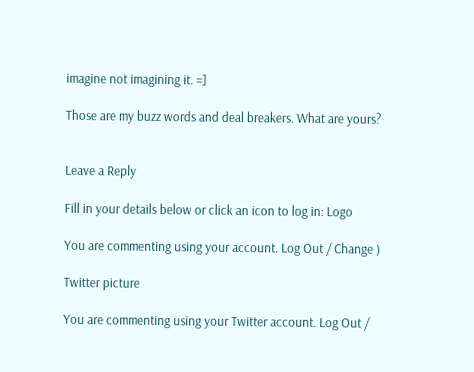imagine not imagining it. =]

Those are my buzz words and deal breakers. What are yours?


Leave a Reply

Fill in your details below or click an icon to log in: Logo

You are commenting using your account. Log Out / Change )

Twitter picture

You are commenting using your Twitter account. Log Out /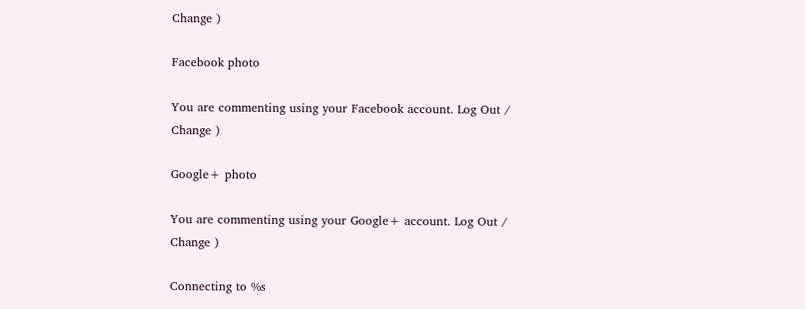Change )

Facebook photo

You are commenting using your Facebook account. Log Out / Change )

Google+ photo

You are commenting using your Google+ account. Log Out / Change )

Connecting to %s